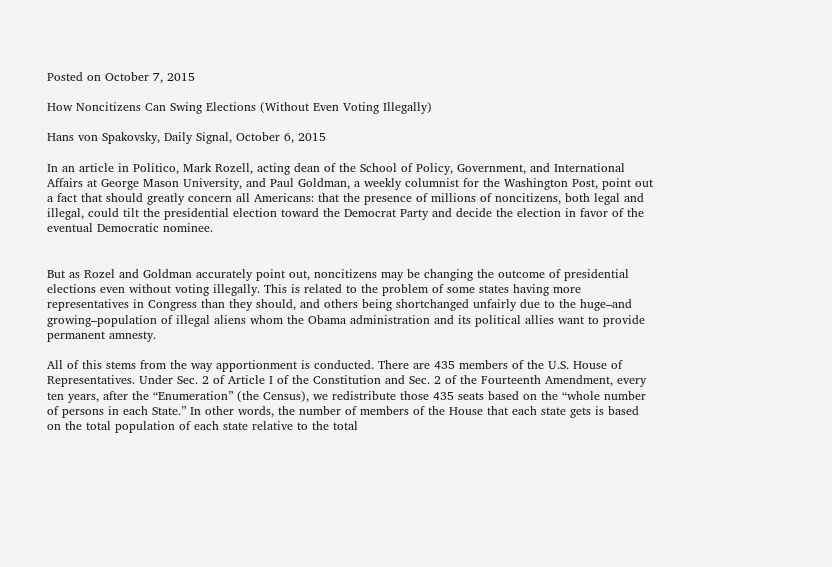Posted on October 7, 2015

How Noncitizens Can Swing Elections (Without Even Voting Illegally)

Hans von Spakovsky, Daily Signal, October 6, 2015

In an article in Politico, Mark Rozell, acting dean of the School of Policy, Government, and International Affairs at George Mason University, and Paul Goldman, a weekly columnist for the Washington Post, point out a fact that should greatly concern all Americans: that the presence of millions of noncitizens, both legal and illegal, could tilt the presidential election toward the Democrat Party and decide the election in favor of the eventual Democratic nominee.


But as Rozel and Goldman accurately point out, noncitizens may be changing the outcome of presidential elections even without voting illegally. This is related to the problem of some states having more representatives in Congress than they should, and others being shortchanged unfairly due to the huge–and growing–population of illegal aliens whom the Obama administration and its political allies want to provide permanent amnesty.

All of this stems from the way apportionment is conducted. There are 435 members of the U.S. House of Representatives. Under Sec. 2 of Article I of the Constitution and Sec. 2 of the Fourteenth Amendment, every ten years, after the “Enumeration” (the Census), we redistribute those 435 seats based on the “whole number of persons in each State.” In other words, the number of members of the House that each state gets is based on the total population of each state relative to the total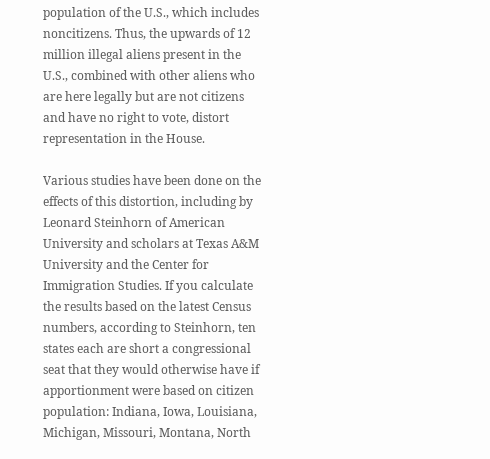population of the U.S., which includes noncitizens. Thus, the upwards of 12 million illegal aliens present in the U.S., combined with other aliens who are here legally but are not citizens and have no right to vote, distort representation in the House.

Various studies have been done on the effects of this distortion, including by Leonard Steinhorn of American University and scholars at Texas A&M University and the Center for Immigration Studies. If you calculate the results based on the latest Census numbers, according to Steinhorn, ten states each are short a congressional seat that they would otherwise have if apportionment were based on citizen population: Indiana, Iowa, Louisiana, Michigan, Missouri, Montana, North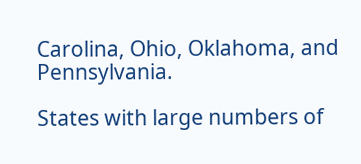Carolina, Ohio, Oklahoma, and Pennsylvania.

States with large numbers of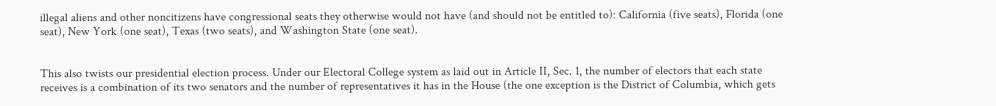illegal aliens and other noncitizens have congressional seats they otherwise would not have (and should not be entitled to): California (five seats), Florida (one seat), New York (one seat), Texas (two seats), and Washington State (one seat).


This also twists our presidential election process. Under our Electoral College system as laid out in Article II, Sec. 1, the number of electors that each state receives is a combination of its two senators and the number of representatives it has in the House (the one exception is the District of Columbia, which gets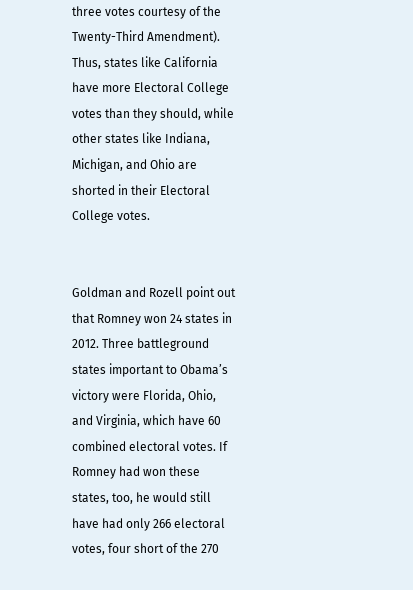three votes courtesy of the Twenty-Third Amendment). Thus, states like California have more Electoral College votes than they should, while other states like Indiana, Michigan, and Ohio are shorted in their Electoral College votes.


Goldman and Rozell point out that Romney won 24 states in 2012. Three battleground states important to Obama’s victory were Florida, Ohio, and Virginia, which have 60 combined electoral votes. If Romney had won these states, too, he would still have had only 266 electoral votes, four short of the 270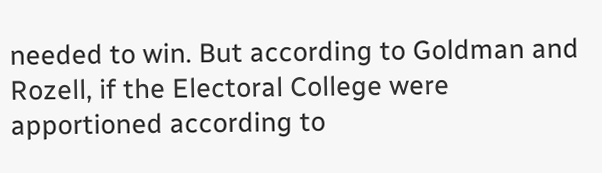needed to win. But according to Goldman and Rozell, if the Electoral College were apportioned according to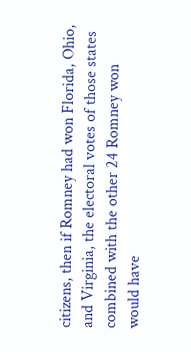citizens, then if Romney had won Florida, Ohio, and Virginia, the electoral votes of those states combined with the other 24 Romney won would have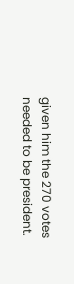given him the 270 votes needed to be president.